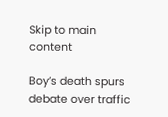Skip to main content

Boy’s death spurs debate over traffic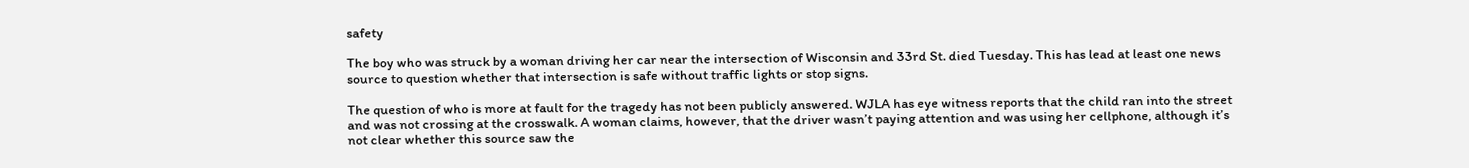safety

The boy who was struck by a woman driving her car near the intersection of Wisconsin and 33rd St. died Tuesday. This has lead at least one news source to question whether that intersection is safe without traffic lights or stop signs.

The question of who is more at fault for the tragedy has not been publicly answered. WJLA has eye witness reports that the child ran into the street and was not crossing at the crosswalk. A woman claims, however, that the driver wasn’t paying attention and was using her cellphone, although it’s not clear whether this source saw the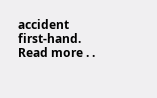accident first-hand. Read more . .